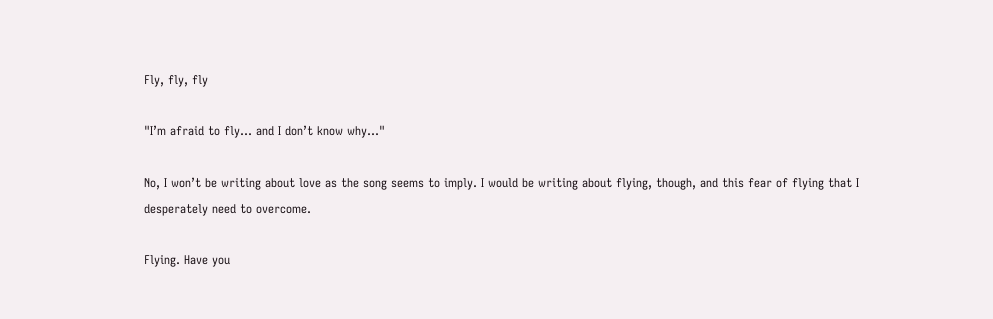Fly, fly, fly

"I’m afraid to fly… and I don’t know why…"

No, I won’t be writing about love as the song seems to imply. I would be writing about flying, though, and this fear of flying that I desperately need to overcome.

Flying. Have you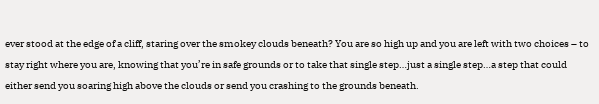ever stood at the edge of a cliff, staring over the smokey clouds beneath? You are so high up and you are left with two choices – to stay right where you are, knowing that you’re in safe grounds or to take that single step…just a single step…a step that could either send you soaring high above the clouds or send you crashing to the grounds beneath.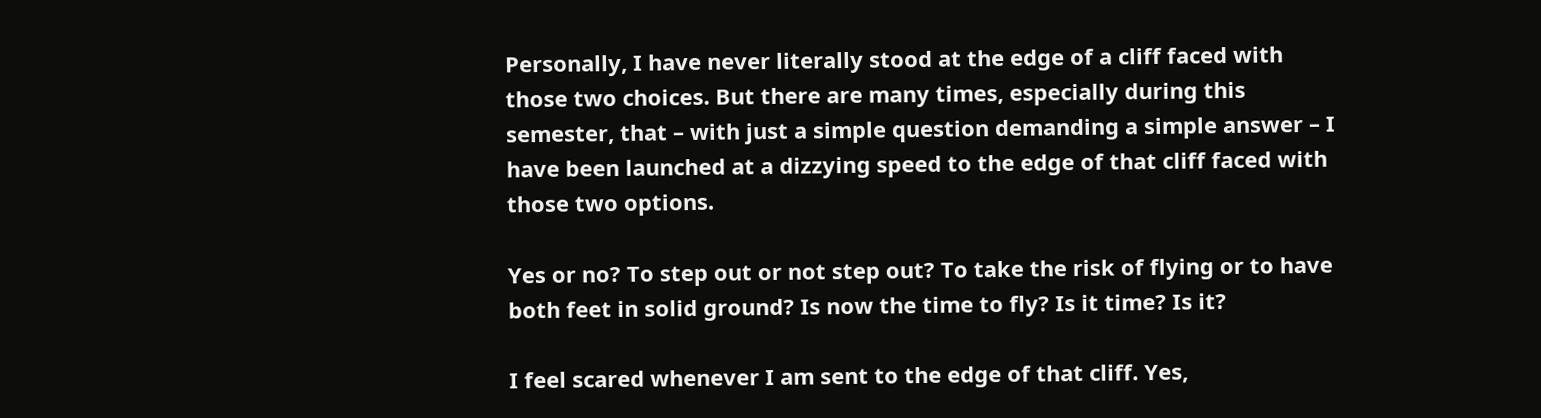Personally, I have never literally stood at the edge of a cliff faced with those two choices. But there are many times, especially during this semester, that – with just a simple question demanding a simple answer – I have been launched at a dizzying speed to the edge of that cliff faced with those two options.

Yes or no? To step out or not step out? To take the risk of flying or to have both feet in solid ground? Is now the time to fly? Is it time? Is it?

I feel scared whenever I am sent to the edge of that cliff. Yes,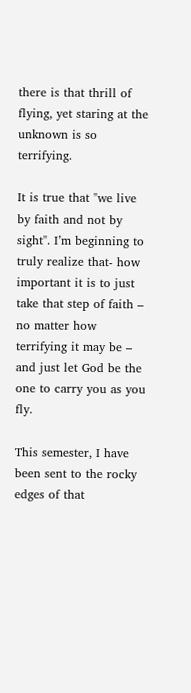there is that thrill of flying, yet staring at the unknown is so terrifying.

It is true that "we live by faith and not by sight". I’m beginning to truly realize that- how important it is to just take that step of faith – no matter how terrifying it may be – and just let God be the one to carry you as you fly.

This semester, I have been sent to the rocky edges of that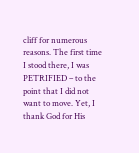cliff for numerous reasons. The first time I stood there, I was PETRIFIED – to the point that I did not want to move. Yet, I thank God for His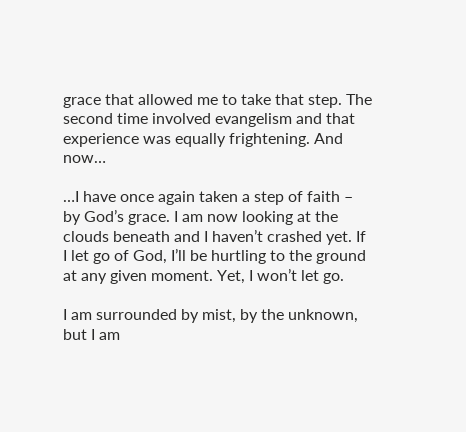grace that allowed me to take that step. The second time involved evangelism and that experience was equally frightening. And now…

…I have once again taken a step of faith – by God’s grace. I am now looking at the clouds beneath and I haven’t crashed yet. If I let go of God, I’ll be hurtling to the ground at any given moment. Yet, I won’t let go.

I am surrounded by mist, by the unknown, but I am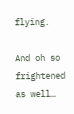flying.

And oh so frightened as well…